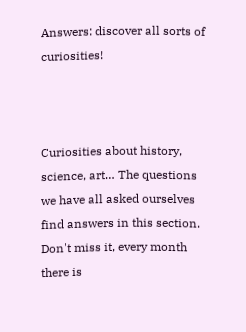Answers: discover all sorts of curiosities!



Curiosities about history, science, art… The questions we have all asked ourselves find answers in this section. Don't miss it, every month there is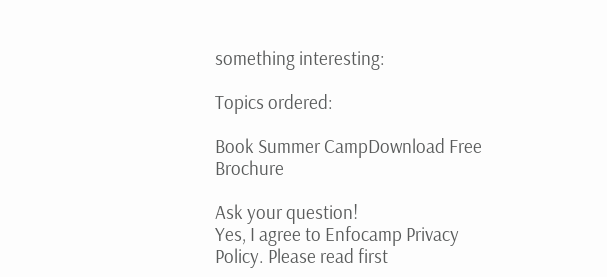something interesting:

Topics ordered:

Book Summer CampDownload Free Brochure

Ask your question!
Yes, I agree to Enfocamp Privacy Policy. Please read first